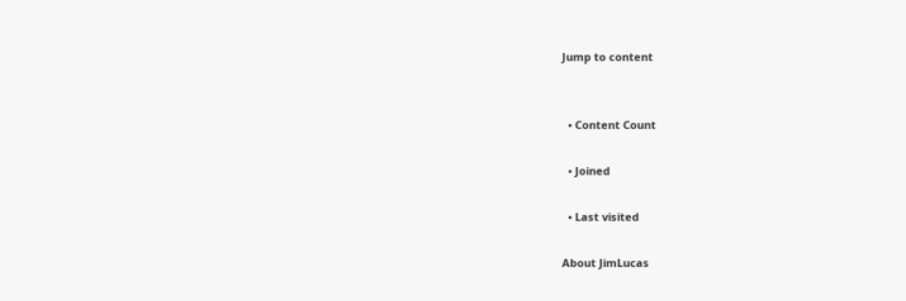Jump to content


  • Content Count

  • Joined

  • Last visited

About JimLucas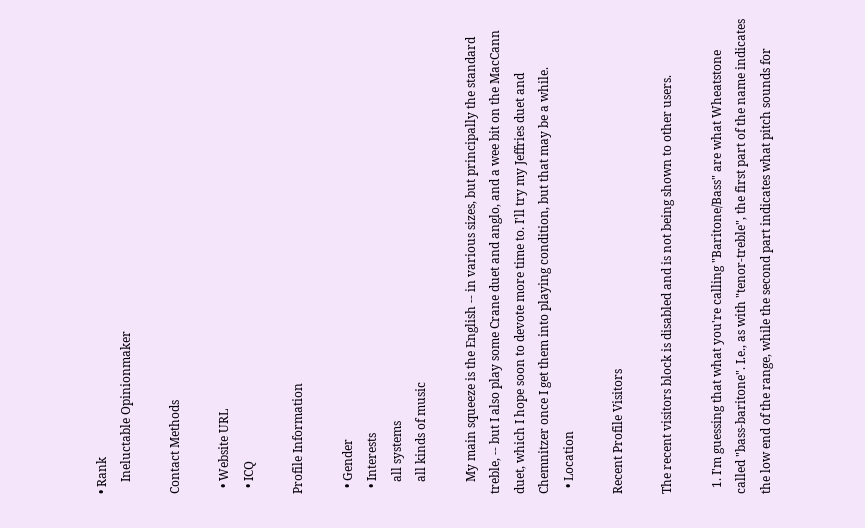• Rank
    Ineluctable Opinionmaker

Contact Methods

  • Website URL
  • ICQ

Profile Information

  • Gender
  • Interests
    all systems
    all kinds of music

    My main squeeze is the English -- in various sizes, but principally the standard treble, -- but I also play some Crane duet and anglo, and a wee bit on the MacCann duet, which I hope soon to devote more time to. I'll try my Jeffries duet and Chemnitzer once I get them into playing condition, but that may be a while.
  • Location

Recent Profile Visitors

The recent visitors block is disabled and is not being shown to other users.

  1. I'm guessing that what you're calling "Baritone/Bass" are what Wheatstone called "bass-baritone". I.e., as with "tenor-treble", the first part of the name indicates the low end of the range, while the second part indicates what pitch sounds for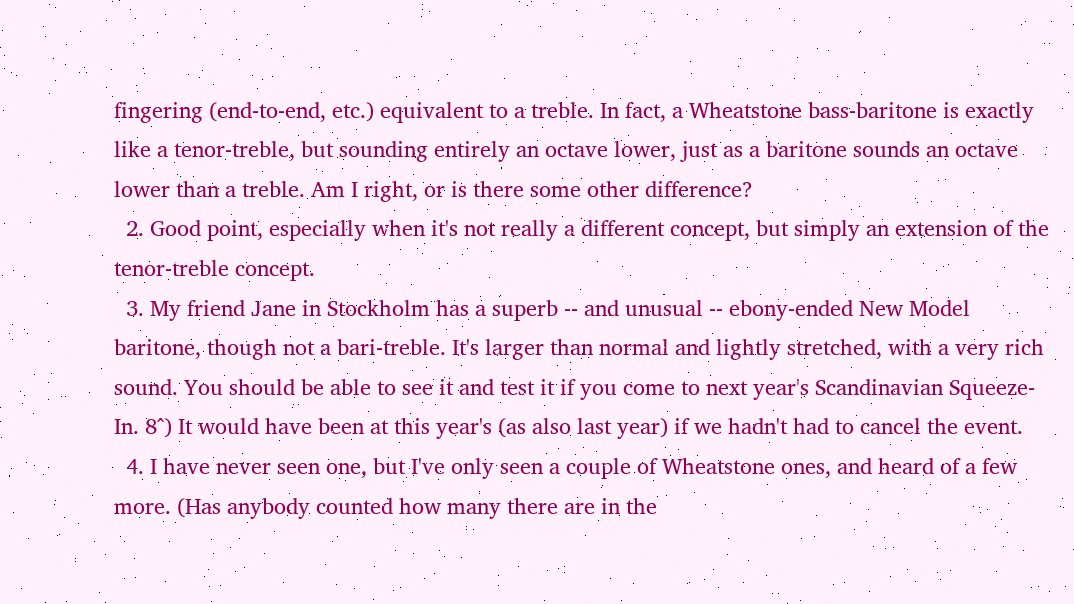fingering (end-to-end, etc.) equivalent to a treble. In fact, a Wheatstone bass-baritone is exactly like a tenor-treble, but sounding entirely an octave lower, just as a baritone sounds an octave lower than a treble. Am I right, or is there some other difference?
  2. Good point, especially when it's not really a different concept, but simply an extension of the tenor-treble concept.
  3. My friend Jane in Stockholm has a superb -- and unusual -- ebony-ended New Model baritone, though not a bari-treble. It's larger than normal and lightly stretched, with a very rich sound. You should be able to see it and test it if you come to next year's Scandinavian Squeeze-In. 8^) It would have been at this year's (as also last year) if we hadn't had to cancel the event.
  4. I have never seen one, but I've only seen a couple of Wheatstone ones, and heard of a few more. (Has anybody counted how many there are in the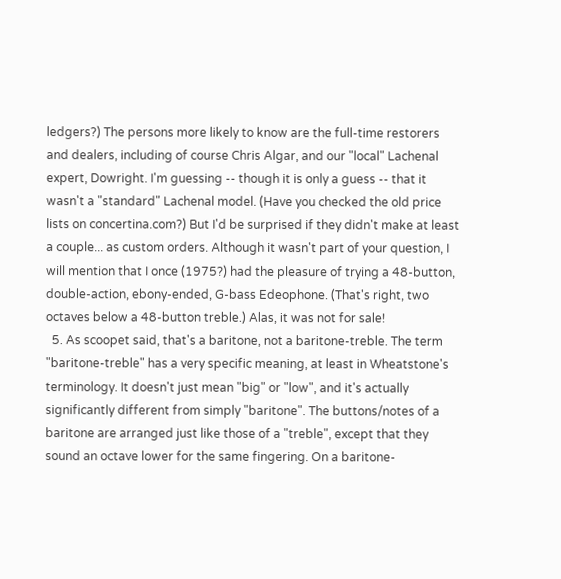ledgers?) The persons more likely to know are the full-time restorers and dealers, including of course Chris Algar, and our "local" Lachenal expert, Dowright. I'm guessing -- though it is only a guess -- that it wasn't a "standard" Lachenal model. (Have you checked the old price lists on concertina.com?) But I'd be surprised if they didn't make at least a couple... as custom orders. Although it wasn't part of your question, I will mention that I once (1975?) had the pleasure of trying a 48-button, double-action, ebony-ended, G-bass Edeophone. (That's right, two octaves below a 48-button treble.) Alas, it was not for sale!
  5. As scoopet said, that's a baritone, not a baritone-treble. The term "baritone-treble" has a very specific meaning, at least in Wheatstone's terminology. It doesn't just mean "big" or "low", and it's actually significantly different from simply "baritone". The buttons/notes of a baritone are arranged just like those of a "treble", except that they sound an octave lower for the same fingering. On a baritone-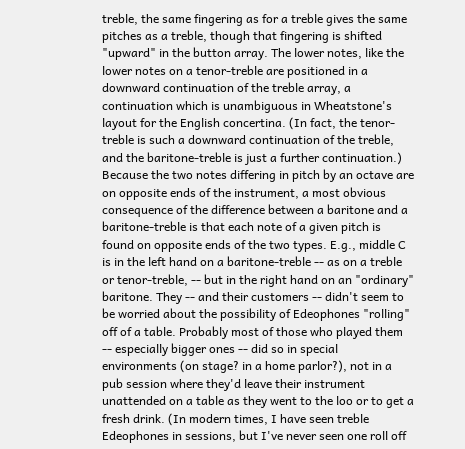treble, the same fingering as for a treble gives the same pitches as a treble, though that fingering is shifted "upward" in the button array. The lower notes, like the lower notes on a tenor-treble are positioned in a downward continuation of the treble array, a continuation which is unambiguous in Wheatstone's layout for the English concertina. (In fact, the tenor-treble is such a downward continuation of the treble, and the baritone-treble is just a further continuation.) Because the two notes differing in pitch by an octave are on opposite ends of the instrument, a most obvious consequence of the difference between a baritone and a baritone-treble is that each note of a given pitch is found on opposite ends of the two types. E.g., middle C is in the left hand on a baritone-treble -- as on a treble or tenor-treble, -- but in the right hand on an "ordinary" baritone. They -- and their customers -- didn't seem to be worried about the possibility of Edeophones "rolling" off of a table. Probably most of those who played them -- especially bigger ones -- did so in special environments (on stage? in a home parlor?), not in a pub session where they'd leave their instrument unattended on a table as they went to the loo or to get a fresh drink. (In modern times, I have seen treble Edeophones in sessions, but I've never seen one roll off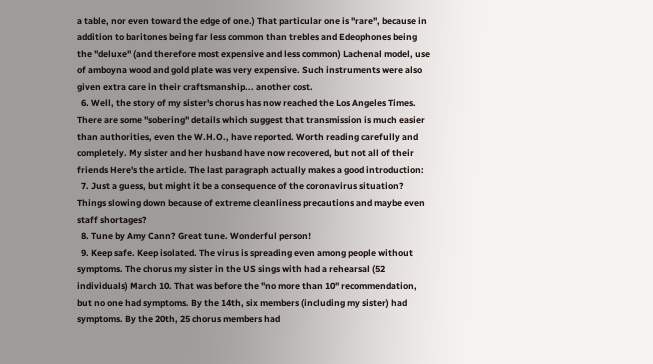a table, nor even toward the edge of one.) That particular one is "rare", because in addition to baritones being far less common than trebles and Edeophones being the "deluxe" (and therefore most expensive and less common) Lachenal model, use of amboyna wood and gold plate was very expensive. Such instruments were also given extra care in their craftsmanship... another cost.
  6. Well, the story of my sister's chorus has now reached the Los Angeles Times. There are some "sobering" details which suggest that transmission is much easier than authorities, even the W.H.O., have reported. Worth reading carefully and completely. My sister and her husband have now recovered, but not all of their friends Here's the article. The last paragraph actually makes a good introduction:
  7. Just a guess, but might it be a consequence of the coronavirus situation? Things slowing down because of extreme cleanliness precautions and maybe even staff shortages?
  8. Tune by Amy Cann? Great tune. Wonderful person!
  9. Keep safe. Keep isolated. The virus is spreading even among people without symptoms. The chorus my sister in the US sings with had a rehearsal (52 individuals) March 10. That was before the "no more than 10" recommendation, but no one had symptoms. By the 14th, six members (including my sister) had symptoms. By the 20th, 25 chorus members had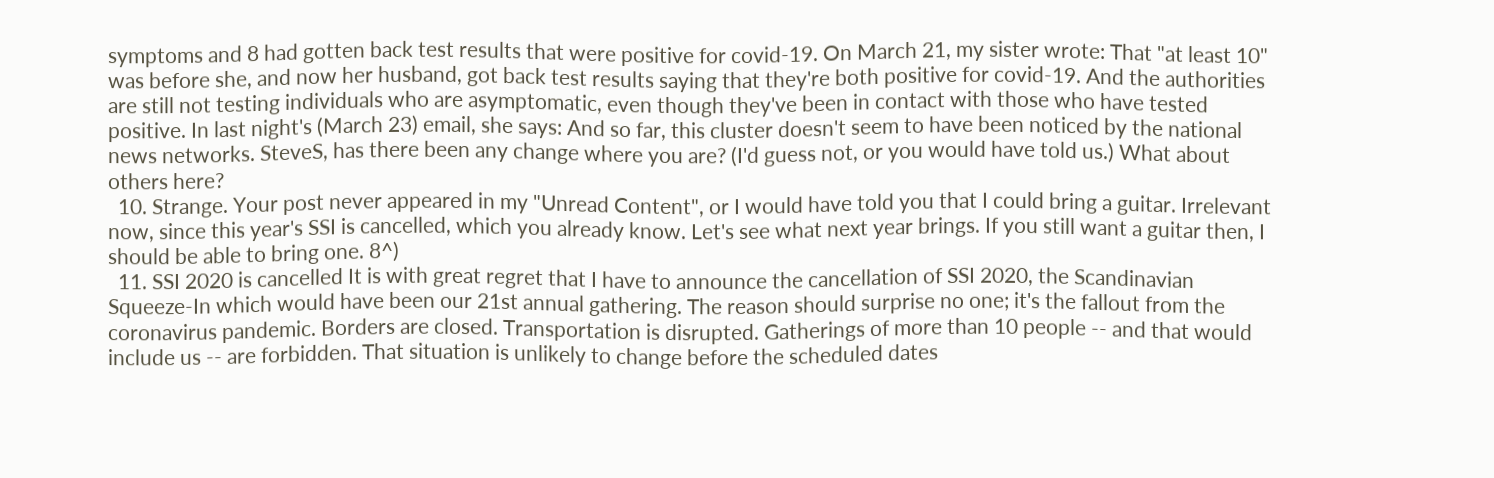symptoms and 8 had gotten back test results that were positive for covid-19. On March 21, my sister wrote: That "at least 10" was before she, and now her husband, got back test results saying that they're both positive for covid-19. And the authorities are still not testing individuals who are asymptomatic, even though they've been in contact with those who have tested positive. In last night's (March 23) email, she says: And so far, this cluster doesn't seem to have been noticed by the national news networks. SteveS, has there been any change where you are? (I'd guess not, or you would have told us.) What about others here?
  10. Strange. Your post never appeared in my "Unread Content", or I would have told you that I could bring a guitar. Irrelevant now, since this year's SSI is cancelled, which you already know. Let's see what next year brings. If you still want a guitar then, I should be able to bring one. 8^)
  11. SSI 2020 is cancelled It is with great regret that I have to announce the cancellation of SSI 2020, the Scandinavian Squeeze-In which would have been our 21st annual gathering. The reason should surprise no one; it's the fallout from the coronavirus pandemic. Borders are closed. Transportation is disrupted. Gatherings of more than 10 people -- and that would include us -- are forbidden. That situation is unlikely to change before the scheduled dates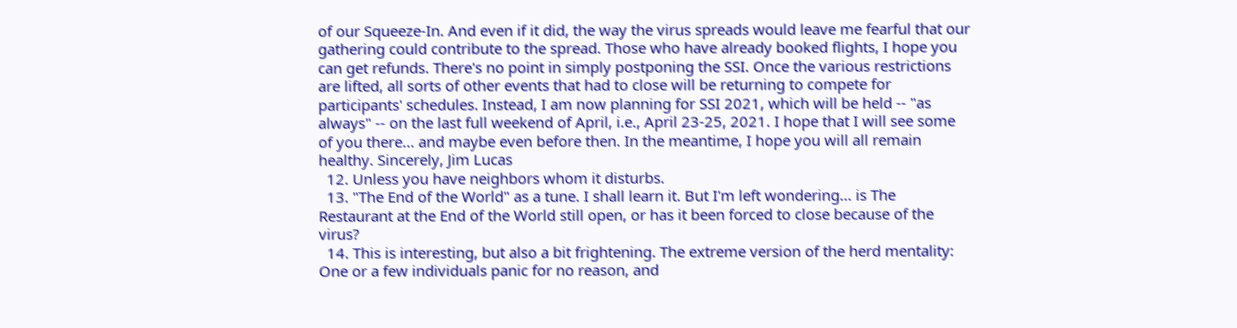of our Squeeze-In. And even if it did, the way the virus spreads would leave me fearful that our gathering could contribute to the spread. Those who have already booked flights, I hope you can get refunds. There's no point in simply postponing the SSI. Once the various restrictions are lifted, all sorts of other events that had to close will be returning to compete for participants' schedules. Instead, I am now planning for SSI 2021, which will be held -- "as always" -- on the last full weekend of April, i.e., April 23-25, 2021. I hope that I will see some of you there... and maybe even before then. In the meantime, I hope you will all remain healthy. Sincerely, Jim Lucas
  12. Unless you have neighbors whom it disturbs.
  13. "The End of the World" as a tune. I shall learn it. But I'm left wondering... is The Restaurant at the End of the World still open, or has it been forced to close because of the virus?
  14. This is interesting, but also a bit frightening. The extreme version of the herd mentality: One or a few individuals panic for no reason, and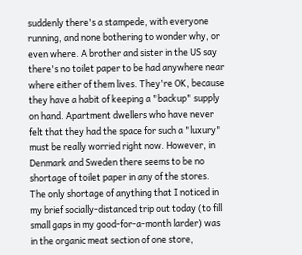suddenly there's a stampede, with everyone running, and none bothering to wonder why, or even where. A brother and sister in the US say there's no toilet paper to be had anywhere near where either of them lives. They're OK, because they have a habit of keeping a "backup" supply on hand. Apartment dwellers who have never felt that they had the space for such a "luxury" must be really worried right now. However, in Denmark and Sweden there seems to be no shortage of toilet paper in any of the stores. The only shortage of anything that I noticed in my brief socially-distanced trip out today (to fill small gaps in my good-for-a-month larder) was in the organic meat section of one store,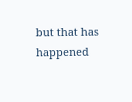but that has happened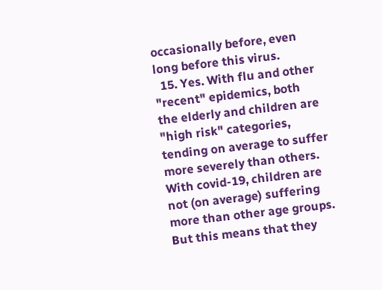occasionally before, even long before this virus.
  15. Yes. With flu and other "recent" epidemics, both the elderly and children are "high risk" categories, tending on average to suffer more severely than others. With covid-19, children are not (on average) suffering more than other age groups. But this means that they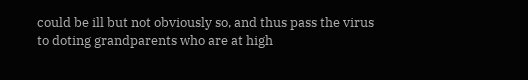could be ill but not obviously so, and thus pass the virus to doting grandparents who are at high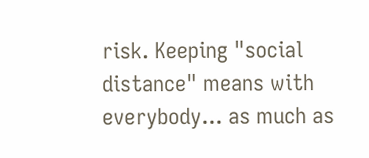risk. Keeping "social distance" means with everybody... as much as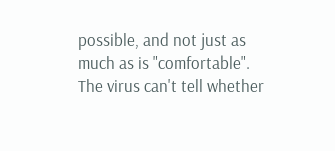possible, and not just as much as is "comfortable". The virus can't tell whether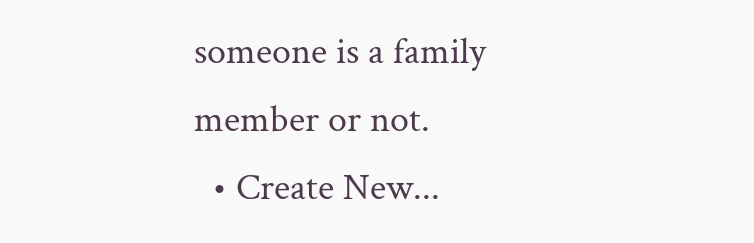someone is a family member or not.
  • Create New...